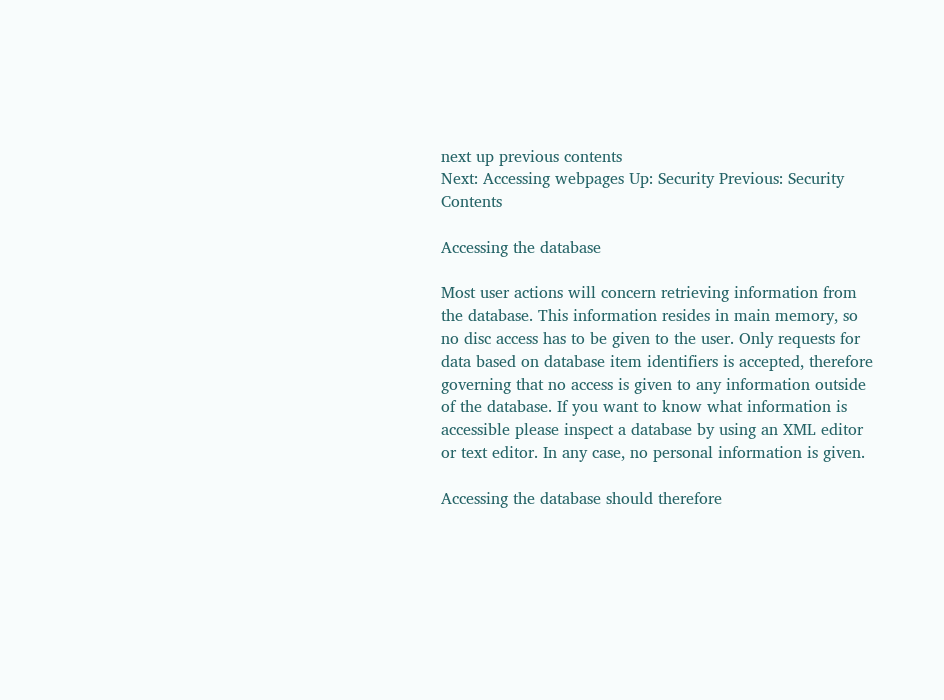next up previous contents
Next: Accessing webpages Up: Security Previous: Security   Contents

Accessing the database

Most user actions will concern retrieving information from the database. This information resides in main memory, so no disc access has to be given to the user. Only requests for data based on database item identifiers is accepted, therefore governing that no access is given to any information outside of the database. If you want to know what information is accessible please inspect a database by using an XML editor or text editor. In any case, no personal information is given.

Accessing the database should therefore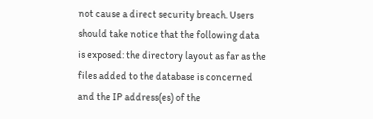not cause a direct security breach. Users should take notice that the following data is exposed: the directory layout as far as the files added to the database is concerned and the IP address(es) of the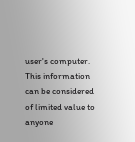user's computer. This information can be considered of limited value to anyone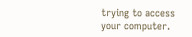trying to access your computer.